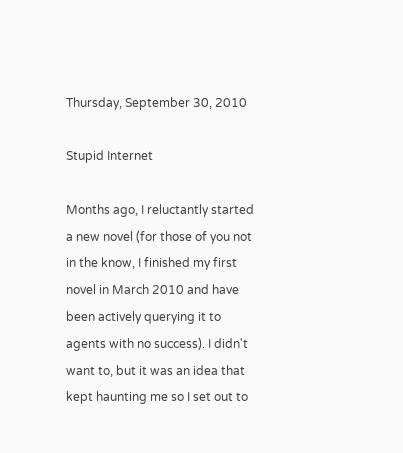Thursday, September 30, 2010

Stupid Internet

Months ago, I reluctantly started a new novel (for those of you not in the know, I finished my first novel in March 2010 and have been actively querying it to agents with no success). I didn't want to, but it was an idea that kept haunting me so I set out to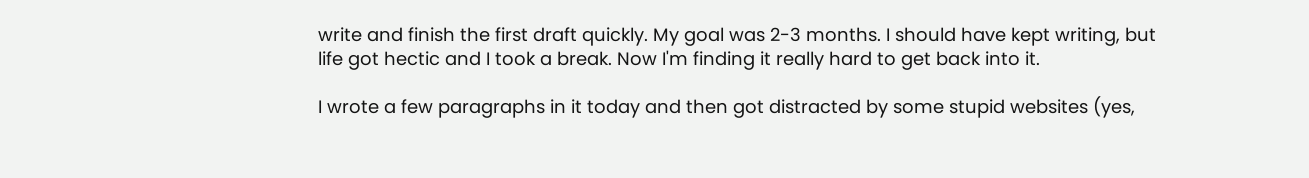write and finish the first draft quickly. My goal was 2-3 months. I should have kept writing, but life got hectic and I took a break. Now I'm finding it really hard to get back into it.

I wrote a few paragraphs in it today and then got distracted by some stupid websites (yes,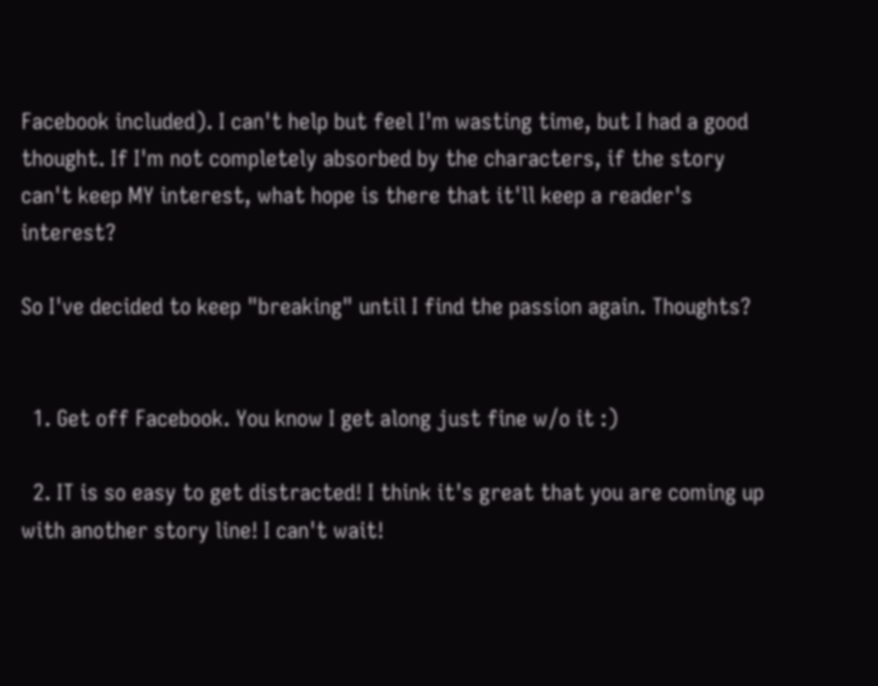Facebook included). I can't help but feel I'm wasting time, but I had a good thought. If I'm not completely absorbed by the characters, if the story can't keep MY interest, what hope is there that it'll keep a reader's interest?

So I've decided to keep "breaking" until I find the passion again. Thoughts?


  1. Get off Facebook. You know I get along just fine w/o it :)

  2. IT is so easy to get distracted! I think it's great that you are coming up with another story line! I can't wait!